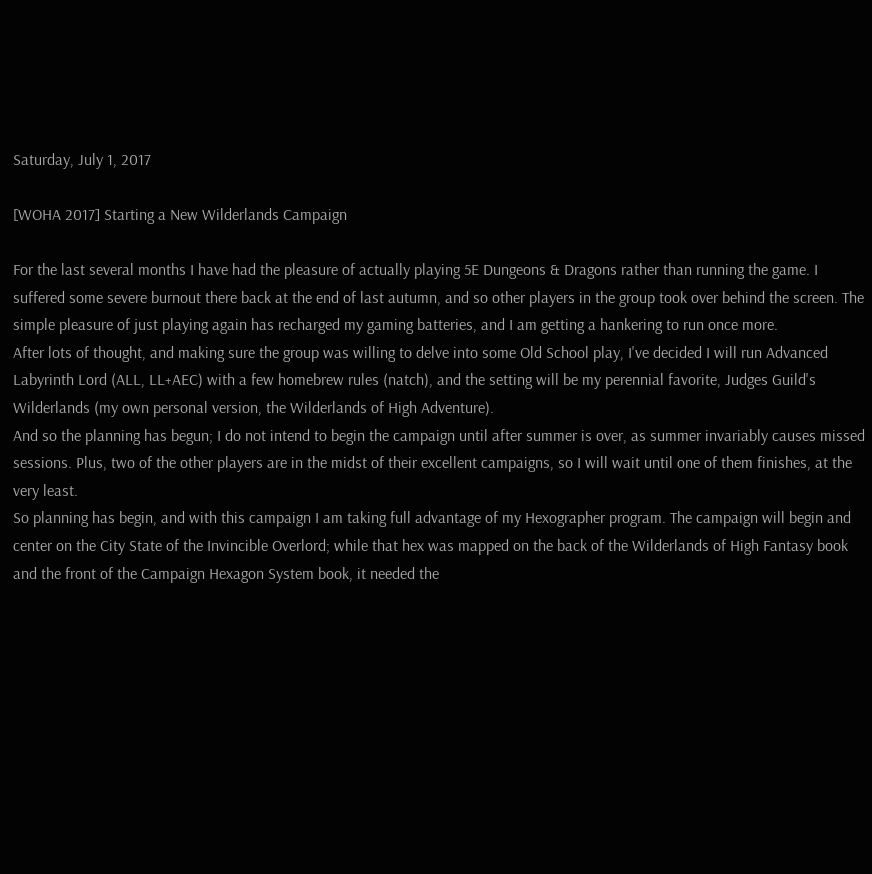Saturday, July 1, 2017

[WOHA 2017] Starting a New Wilderlands Campaign

For the last several months I have had the pleasure of actually playing 5E Dungeons & Dragons rather than running the game. I suffered some severe burnout there back at the end of last autumn, and so other players in the group took over behind the screen. The simple pleasure of just playing again has recharged my gaming batteries, and I am getting a hankering to run once more.
After lots of thought, and making sure the group was willing to delve into some Old School play, I've decided I will run Advanced Labyrinth Lord (ALL, LL+AEC) with a few homebrew rules (natch), and the setting will be my perennial favorite, Judges Guild's Wilderlands (my own personal version, the Wilderlands of High Adventure).
And so the planning has begun; I do not intend to begin the campaign until after summer is over, as summer invariably causes missed sessions. Plus, two of the other players are in the midst of their excellent campaigns, so I will wait until one of them finishes, at the very least.
So planning has begin, and with this campaign I am taking full advantage of my Hexographer program. The campaign will begin and center on the City State of the Invincible Overlord; while that hex was mapped on the back of the Wilderlands of High Fantasy book and the front of the Campaign Hexagon System book, it needed the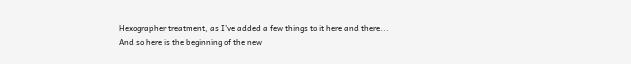Hexographer treatment, as I've added a few things to it here and there...
And so here is the beginning of the new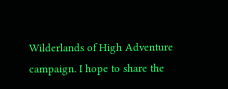Wilderlands of High Adventure campaign. I hope to share the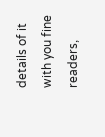details of it with you fine readers,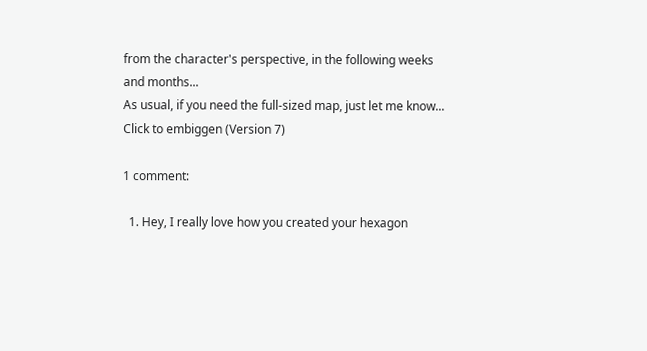from the character's perspective, in the following weeks and months...
As usual, if you need the full-sized map, just let me know...
Click to embiggen (Version 7)

1 comment:

  1. Hey, I really love how you created your hexagon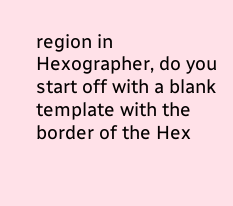region in Hexographer, do you start off with a blank template with the border of the Hex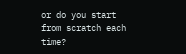or do you start from scratch each time?